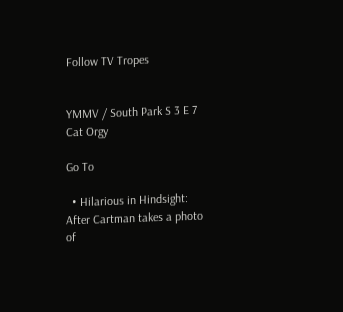Follow TV Tropes


YMMV / South Park S 3 E 7 Cat Orgy

Go To

  • Hilarious in Hindsight: After Cartman takes a photo of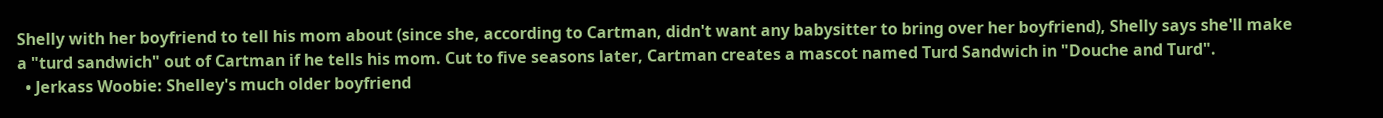Shelly with her boyfriend to tell his mom about (since she, according to Cartman, didn't want any babysitter to bring over her boyfriend), Shelly says she'll make a "turd sandwich" out of Cartman if he tells his mom. Cut to five seasons later, Cartman creates a mascot named Turd Sandwich in "Douche and Turd".
  • Jerkass Woobie: Shelley's much older boyfriend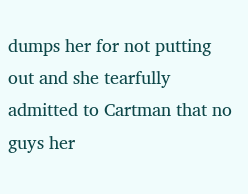dumps her for not putting out and she tearfully admitted to Cartman that no guys her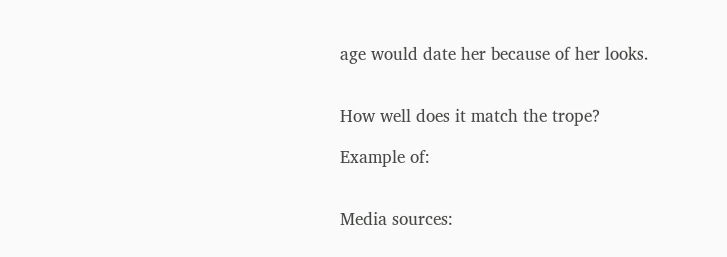age would date her because of her looks.


How well does it match the trope?

Example of:


Media sources: